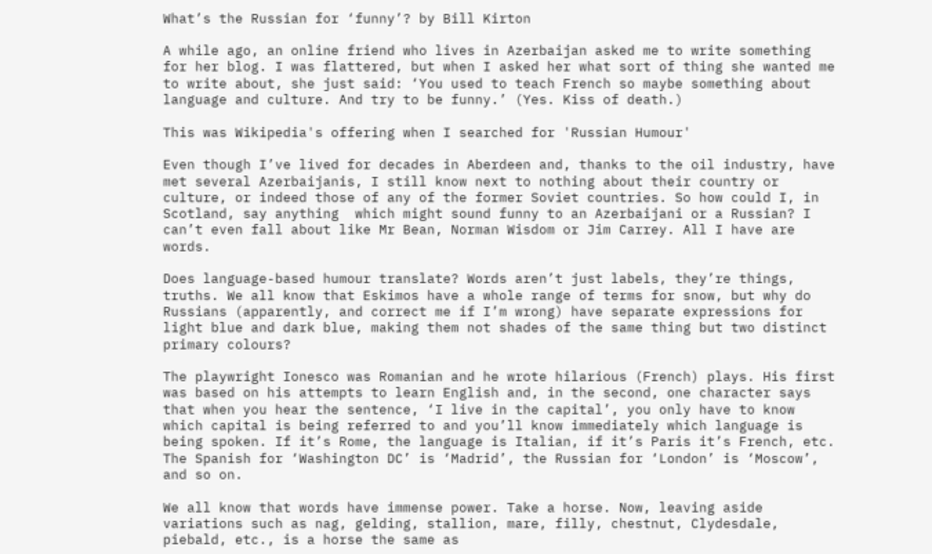What’s the Russian for ‘funny’? by Bill Kirton

A while ago, an online friend who lives in Azerbaijan asked me to write something for her blog. I was flattered, but when I asked her what sort of thing she wanted me to write about, she just said: ‘You used to teach French so maybe something about language and culture. And try to be funny.’ (Yes. Kiss of death.)

This was Wikipedia's offering when I searched for 'Russian Humour'

Even though I’ve lived for decades in Aberdeen and, thanks to the oil industry, have met several Azerbaijanis, I still know next to nothing about their country or culture, or indeed those of any of the former Soviet countries. So how could I, in Scotland, say anything  which might sound funny to an Azerbaijani or a Russian? I can’t even fall about like Mr Bean, Norman Wisdom or Jim Carrey. All I have are words.

Does language-based humour translate? Words aren’t just labels, they’re things, truths. We all know that Eskimos have a whole range of terms for snow, but why do Russians (apparently, and correct me if I’m wrong) have separate expressions for light blue and dark blue, making them not shades of the same thing but two distinct primary colours?

The playwright Ionesco was Romanian and he wrote hilarious (French) plays. His first was based on his attempts to learn English and, in the second, one character says that when you hear the sentence, ‘I live in the capital’, you only have to know which capital is being referred to and you’ll know immediately which language is being spoken. If it’s Rome, the language is Italian, if it’s Paris it’s French, etc. The Spanish for ‘Washington DC’ is ‘Madrid’, the Russian for ‘London’ is ‘Moscow’, and so on.

We all know that words have immense power. Take a horse. Now, leaving aside variations such as nag, gelding, stallion, mare, filly, chestnut, Clydesdale,  piebald, etc., is a horse the same as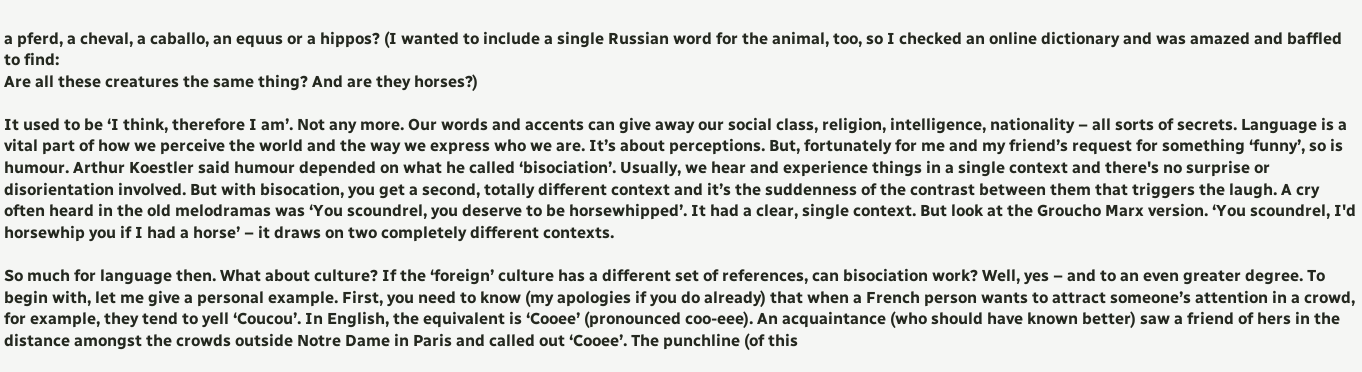a pferd, a cheval, a caballo, an equus or a hippos? (I wanted to include a single Russian word for the animal, too, so I checked an online dictionary and was amazed and baffled to find:
Are all these creatures the same thing? And are they horses?)

It used to be ‘I think, therefore I am’. Not any more. Our words and accents can give away our social class, religion, intelligence, nationality – all sorts of secrets. Language is a vital part of how we perceive the world and the way we express who we are. It’s about perceptions. But, fortunately for me and my friend’s request for something ‘funny’, so is humour. Arthur Koestler said humour depended on what he called ‘bisociation’. Usually, we hear and experience things in a single context and there's no surprise or disorientation involved. But with bisocation, you get a second, totally different context and it’s the suddenness of the contrast between them that triggers the laugh. A cry often heard in the old melodramas was ‘You scoundrel, you deserve to be horsewhipped’. It had a clear, single context. But look at the Groucho Marx version. ‘You scoundrel, I'd horsewhip you if I had a horse’ – it draws on two completely different contexts.

So much for language then. What about culture? If the ‘foreign’ culture has a different set of references, can bisociation work? Well, yes – and to an even greater degree. To begin with, let me give a personal example. First, you need to know (my apologies if you do already) that when a French person wants to attract someone’s attention in a crowd, for example, they tend to yell ‘Coucou’. In English, the equivalent is ‘Cooee’ (pronounced coo-eee). An acquaintance (who should have known better) saw a friend of hers in the distance amongst the crowds outside Notre Dame in Paris and called out ‘Cooee’. The punchline (of this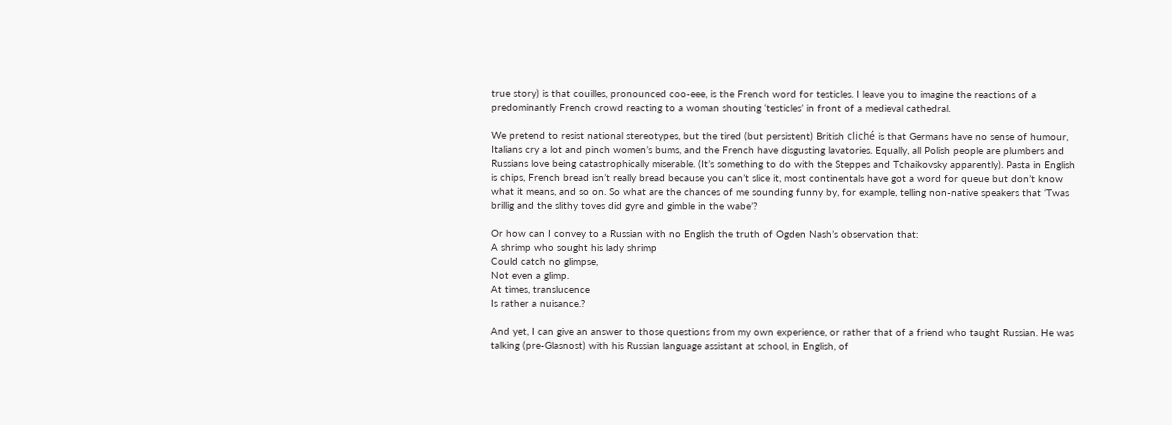true story) is that couilles, pronounced coo-eee, is the French word for testicles. I leave you to imagine the reactions of a predominantly French crowd reacting to a woman shouting ‘testicles’ in front of a medieval cathedral.

We pretend to resist national stereotypes, but the tired (but persistent) British cliché is that Germans have no sense of humour, Italians cry a lot and pinch women’s bums, and the French have disgusting lavatories. Equally, all Polish people are plumbers and Russians love being catastrophically miserable. (It’s something to do with the Steppes and Tchaikovsky apparently). Pasta in English is chips, French bread isn’t really bread because you can’t slice it, most continentals have got a word for queue but don’t know what it means, and so on. So what are the chances of me sounding funny by, for example, telling non-native speakers that ‘Twas brillig and the slithy toves did gyre and gimble in the wabe’?

Or how can I convey to a Russian with no English the truth of Ogden Nash’s observation that:
A shrimp who sought his lady shrimp
Could catch no glimpse,
Not even a glimp.
At times, translucence
Is rather a nuisance.?

And yet, I can give an answer to those questions from my own experience, or rather that of a friend who taught Russian. He was talking (pre-Glasnost) with his Russian language assistant at school, in English, of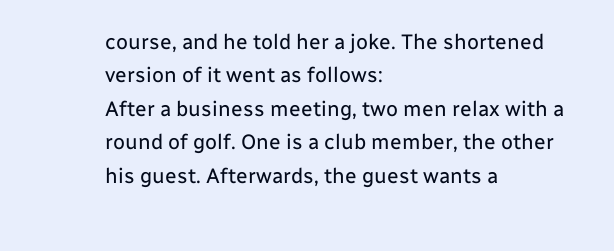course, and he told her a joke. The shortened version of it went as follows:
After a business meeting, two men relax with a round of golf. One is a club member, the other his guest. Afterwards, the guest wants a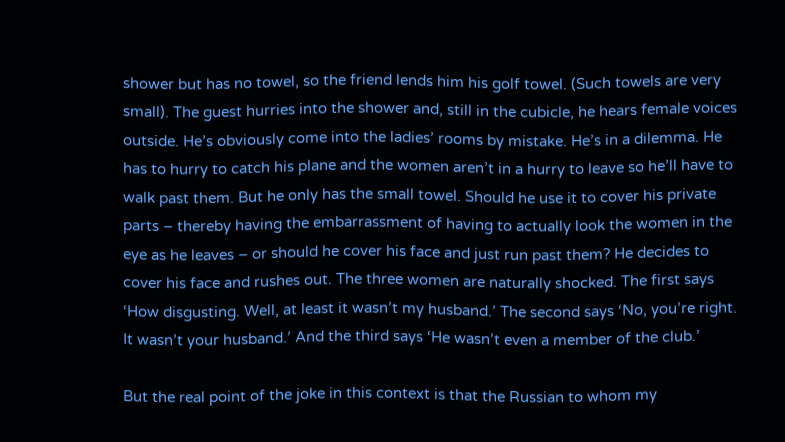shower but has no towel, so the friend lends him his golf towel. (Such towels are very small). The guest hurries into the shower and, still in the cubicle, he hears female voices outside. He’s obviously come into the ladies’ rooms by mistake. He’s in a dilemma. He has to hurry to catch his plane and the women aren’t in a hurry to leave so he’ll have to walk past them. But he only has the small towel. Should he use it to cover his private parts – thereby having the embarrassment of having to actually look the women in the eye as he leaves – or should he cover his face and just run past them? He decides to cover his face and rushes out. The three women are naturally shocked. The first says ‘How disgusting. Well, at least it wasn’t my husband.’ The second says ‘No, you’re right. It wasn’t your husband.’ And the third says ‘He wasn’t even a member of the club.’

But the real point of the joke in this context is that the Russian to whom my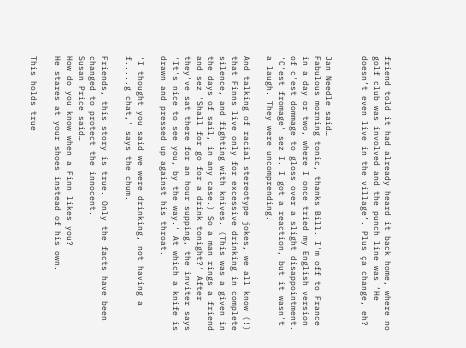friend told it had already heard it back home, where no golf club was involved and the punch line was ‘He doesn’t even live in the village’. Plus ça change, eh?


Jan Needle said…
Fabulous morning tonic, thanks Bill. I'm off to France in a day or two, where I once tried my English version of c'est dommage to gloss over a slight disappointment. 'C'est fromage' sez I. I got a reaction, but it wasn't a laugh. They were uncomprending.

And talking of racial stereotype jokes, we all know (!) that Finns live only for excessive drinking in complete silence, and fighting with knives. (This was a given in the days of sail, in any case.) So a man rings a friend and sez 'Shall for go for a drink tonight?' After they've sat there for an hour supping, the inviter says 'It's nice to see you, by the way.' At which a knife is drawn and pressed up against his throat.

'I thought you said we were drinking, not having a f.....g chat,' says the chum.

Friends, this story is true. Only the facts have been changed to protect the innocent.
Susan Price said…
How do you know when a Finn likes you?
He stares at your shoes instead of his own.

This holds true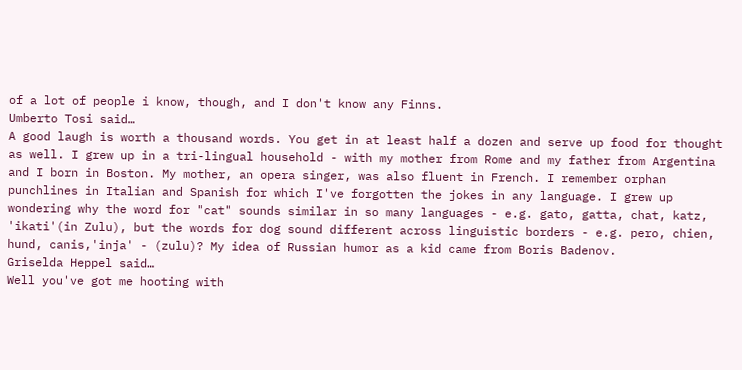of a lot of people i know, though, and I don't know any Finns.
Umberto Tosi said…
A good laugh is worth a thousand words. You get in at least half a dozen and serve up food for thought as well. I grew up in a tri-lingual household - with my mother from Rome and my father from Argentina and I born in Boston. My mother, an opera singer, was also fluent in French. I remember orphan punchlines in Italian and Spanish for which I've forgotten the jokes in any language. I grew up wondering why the word for "cat" sounds similar in so many languages - e.g. gato, gatta, chat, katz, 'ikati'(in Zulu), but the words for dog sound different across linguistic borders - e.g. pero, chien, hund, canis,'inja' - (zulu)? My idea of Russian humor as a kid came from Boris Badenov.
Griselda Heppel said…
Well you've got me hooting with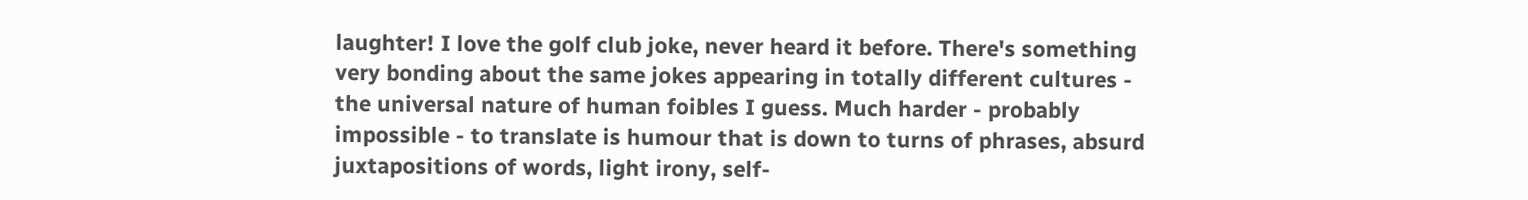laughter! I love the golf club joke, never heard it before. There's something very bonding about the same jokes appearing in totally different cultures - the universal nature of human foibles I guess. Much harder - probably impossible - to translate is humour that is down to turns of phrases, absurd juxtapositions of words, light irony, self-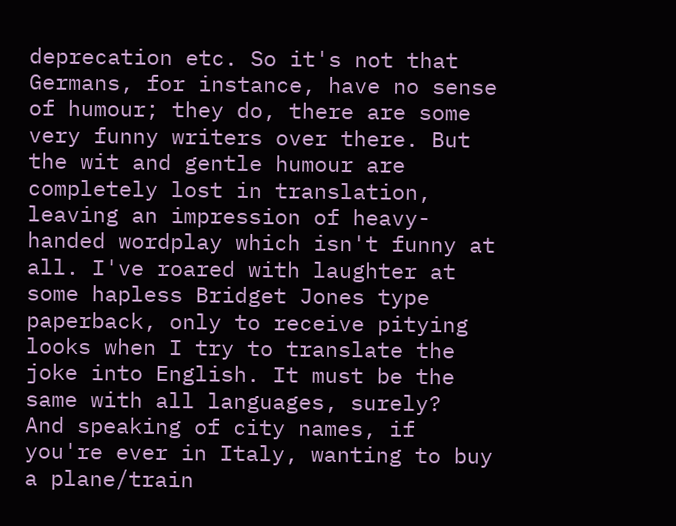deprecation etc. So it's not that Germans, for instance, have no sense of humour; they do, there are some very funny writers over there. But the wit and gentle humour are completely lost in translation, leaving an impression of heavy-handed wordplay which isn't funny at all. I've roared with laughter at some hapless Bridget Jones type paperback, only to receive pitying looks when I try to translate the joke into English. It must be the same with all languages, surely?
And speaking of city names, if you're ever in Italy, wanting to buy a plane/train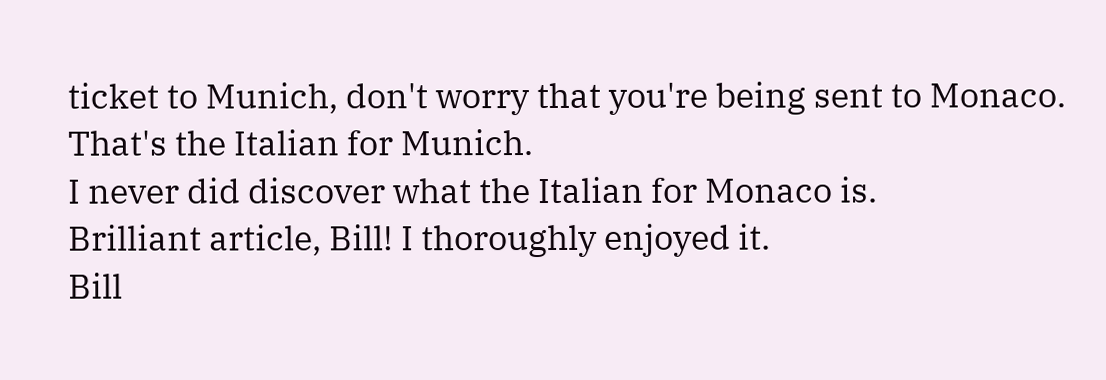ticket to Munich, don't worry that you're being sent to Monaco. That's the Italian for Munich.
I never did discover what the Italian for Monaco is.
Brilliant article, Bill! I thoroughly enjoyed it.
Bill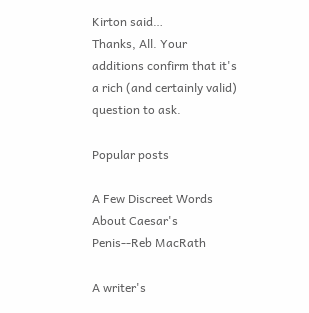Kirton said…
Thanks, All. Your additions confirm that it's a rich (and certainly valid) question to ask.

Popular posts

A Few Discreet Words About Caesar's Penis--Reb MacRath

A writer's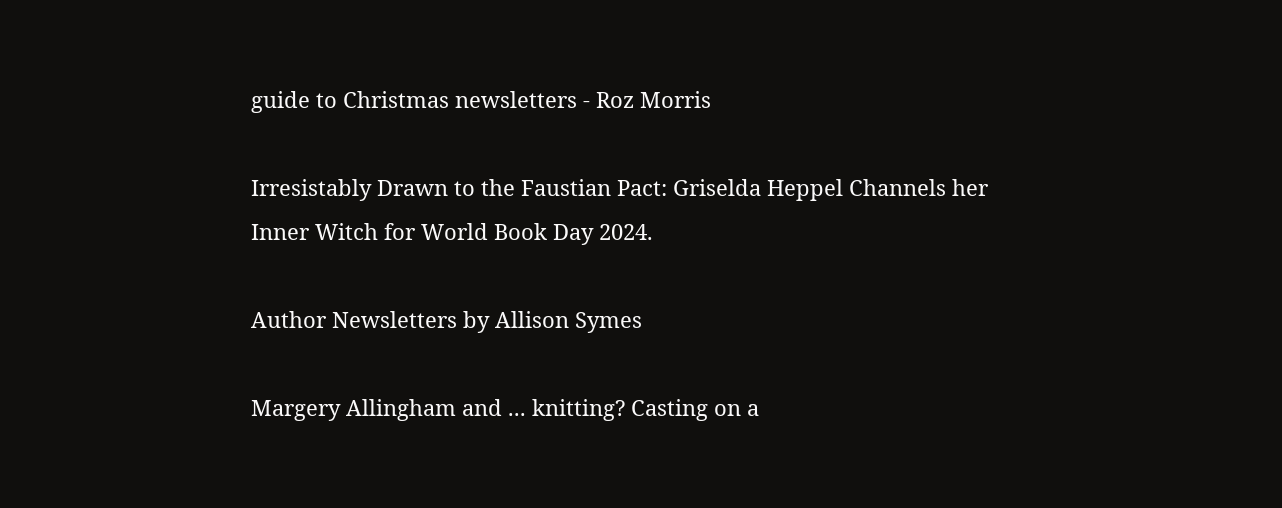guide to Christmas newsletters - Roz Morris

Irresistably Drawn to the Faustian Pact: Griselda Heppel Channels her Inner Witch for World Book Day 2024.

Author Newsletters by Allison Symes

Margery Allingham and ... knitting? Casting on a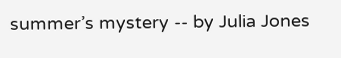summer’s mystery -- by Julia Jones